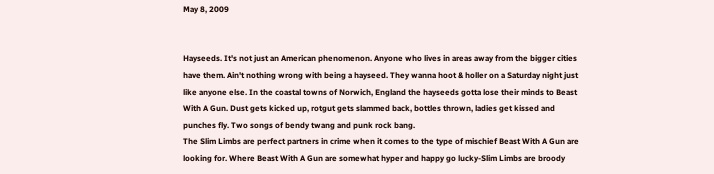May 8, 2009


Hayseeds. It's not just an American phenomenon. Anyone who lives in areas away from the bigger cities have them. Ain't nothing wrong with being a hayseed. They wanna hoot & holler on a Saturday night just like anyone else. In the coastal towns of Norwich, England the hayseeds gotta lose their minds to Beast With A Gun. Dust gets kicked up, rotgut gets slammed back, bottles thrown, ladies get kissed and punches fly. Two songs of bendy twang and punk rock bang.
The Slim Limbs are perfect partners in crime when it comes to the type of mischief Beast With A Gun are looking for. Where Beast With A Gun are somewhat hyper and happy go lucky-Slim Limbs are broody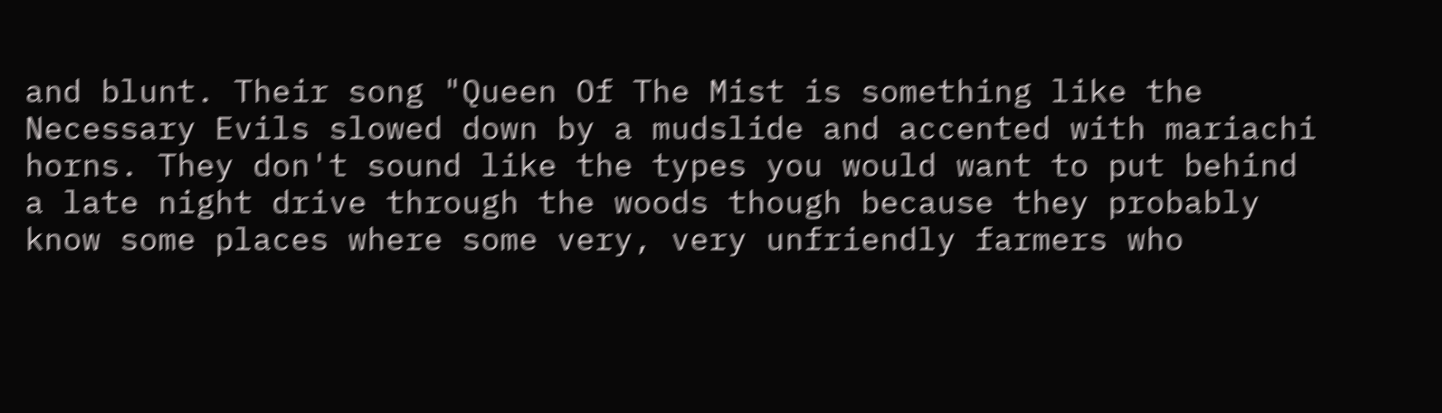and blunt. Their song "Queen Of The Mist is something like the Necessary Evils slowed down by a mudslide and accented with mariachi horns. They don't sound like the types you would want to put behind a late night drive through the woods though because they probably know some places where some very, very unfriendly farmers who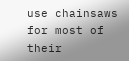use chainsaws for most of their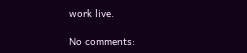work live.

No comments: